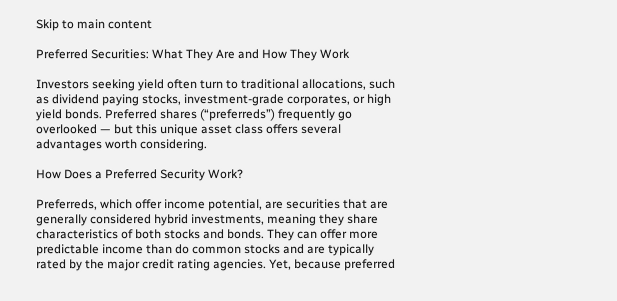Skip to main content

Preferred Securities: What They Are and How They Work

Investors seeking yield often turn to traditional allocations, such as dividend paying stocks, investment-grade corporates, or high yield bonds. Preferred shares (“preferreds”) frequently go overlooked — but this unique asset class offers several advantages worth considering.

How Does a Preferred Security Work?

Preferreds, which offer income potential, are securities that are generally considered hybrid investments, meaning they share characteristics of both stocks and bonds. They can offer more predictable income than do common stocks and are typically rated by the major credit rating agencies. Yet, because preferred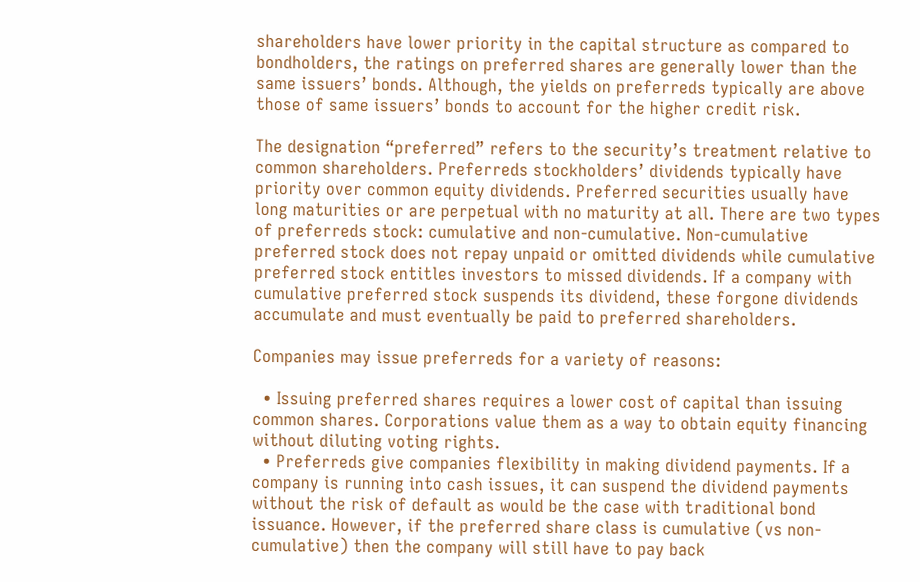shareholders have lower priority in the capital structure as compared to bondholders, the ratings on preferred shares are generally lower than the same issuers’ bonds. Although, the yields on preferreds typically are above those of same issuers’ bonds to account for the higher credit risk.

The designation “preferred” refers to the security’s treatment relative to common shareholders. Preferreds stockholders’ dividends typically have priority over common equity dividends. Preferred securities usually have long maturities or are perpetual with no maturity at all. There are two types of preferreds stock: cumulative and non-cumulative. Non-cumulative preferred stock does not repay unpaid or omitted dividends while cumulative preferred stock entitles investors to missed dividends. If a company with cumulative preferred stock suspends its dividend, these forgone dividends accumulate and must eventually be paid to preferred shareholders.

Companies may issue preferreds for a variety of reasons:

  • Issuing preferred shares requires a lower cost of capital than issuing common shares. Corporations value them as a way to obtain equity financing without diluting voting rights.
  • Preferreds give companies flexibility in making dividend payments. If a company is running into cash issues, it can suspend the dividend payments without the risk of default as would be the case with traditional bond issuance. However, if the preferred share class is cumulative (vs non-cumulative) then the company will still have to pay back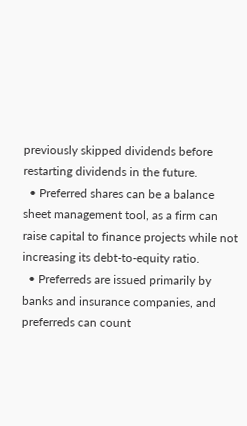previously skipped dividends before restarting dividends in the future.
  • Preferred shares can be a balance sheet management tool, as a firm can raise capital to finance projects while not increasing its debt-to-equity ratio.
  • Preferreds are issued primarily by banks and insurance companies, and preferreds can count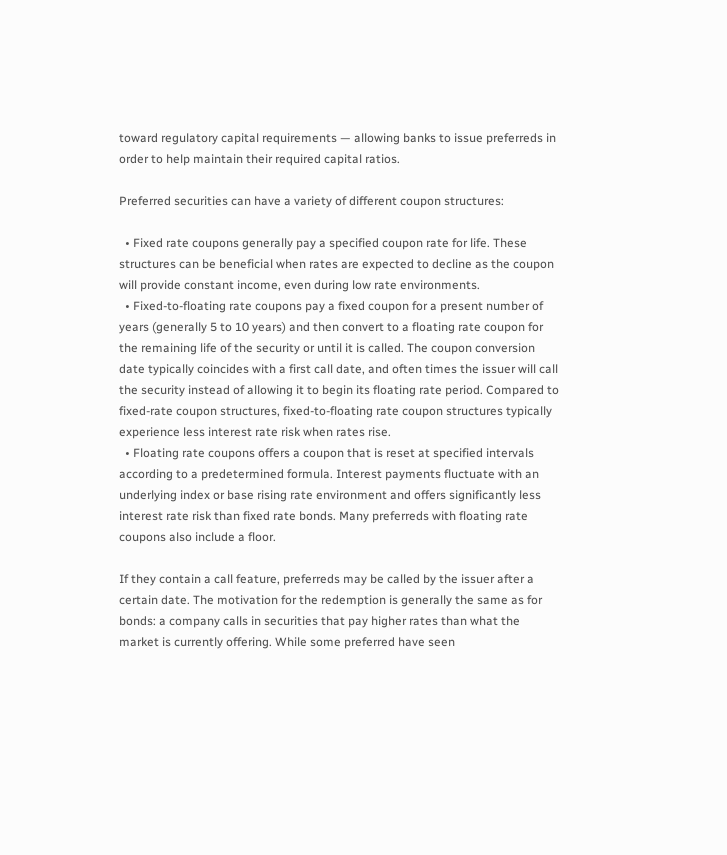toward regulatory capital requirements — allowing banks to issue preferreds in order to help maintain their required capital ratios.

Preferred securities can have a variety of different coupon structures:

  • Fixed rate coupons generally pay a specified coupon rate for life. These structures can be beneficial when rates are expected to decline as the coupon will provide constant income, even during low rate environments.
  • Fixed-to-floating rate coupons pay a fixed coupon for a present number of years (generally 5 to 10 years) and then convert to a floating rate coupon for the remaining life of the security or until it is called. The coupon conversion date typically coincides with a first call date, and often times the issuer will call the security instead of allowing it to begin its floating rate period. Compared to fixed-rate coupon structures, fixed-to-floating rate coupon structures typically experience less interest rate risk when rates rise.
  • Floating rate coupons offers a coupon that is reset at specified intervals according to a predetermined formula. Interest payments fluctuate with an underlying index or base rising rate environment and offers significantly less interest rate risk than fixed rate bonds. Many preferreds with floating rate coupons also include a floor.

If they contain a call feature, preferreds may be called by the issuer after a certain date. The motivation for the redemption is generally the same as for bonds: a company calls in securities that pay higher rates than what the market is currently offering. While some preferred have seen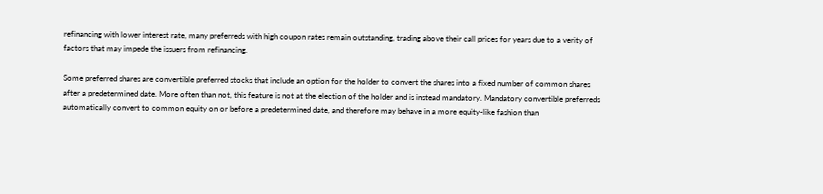refinancing with lower interest rate, many preferreds with high coupon rates remain outstanding, trading above their call prices for years due to a verity of factors that may impede the issuers from refinancing.

Some preferred shares are convertible preferred stocks that include an option for the holder to convert the shares into a fixed number of common shares after a predetermined date. More often than not, this feature is not at the election of the holder and is instead mandatory. Mandatory convertible preferreds automatically convert to common equity on or before a predetermined date, and therefore may behave in a more equity-like fashion than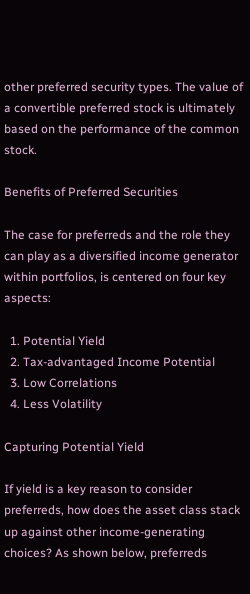other preferred security types. The value of a convertible preferred stock is ultimately based on the performance of the common stock.

Benefits of Preferred Securities

The case for preferreds and the role they can play as a diversified income generator within portfolios, is centered on four key aspects:

  1. Potential Yield
  2. Tax-advantaged Income Potential
  3. Low Correlations
  4. Less Volatility

Capturing Potential Yield

If yield is a key reason to consider preferreds, how does the asset class stack up against other income-generating choices? As shown below, preferreds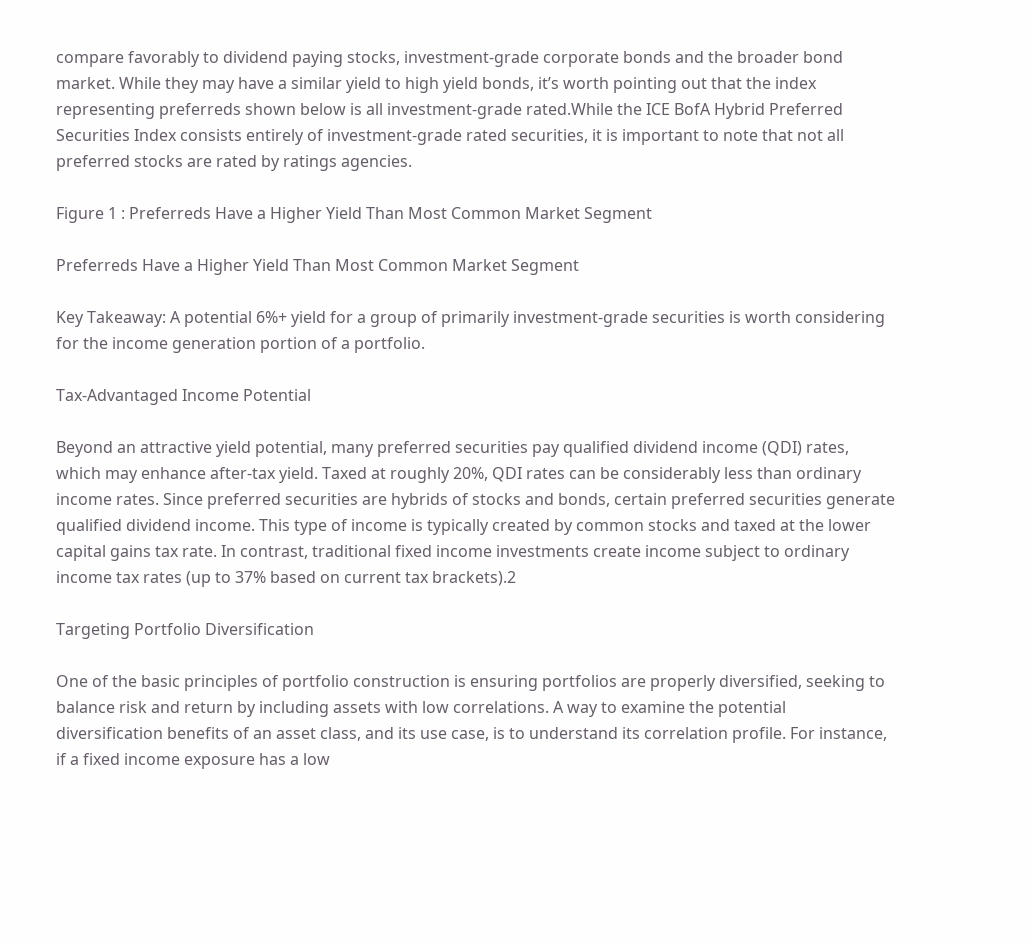compare favorably to dividend paying stocks, investment-grade corporate bonds and the broader bond market. While they may have a similar yield to high yield bonds, it’s worth pointing out that the index representing preferreds shown below is all investment-grade rated.While the ICE BofA Hybrid Preferred Securities Index consists entirely of investment-grade rated securities, it is important to note that not all preferred stocks are rated by ratings agencies.

Figure 1 : Preferreds Have a Higher Yield Than Most Common Market Segment

Preferreds Have a Higher Yield Than Most Common Market Segment

Key Takeaway: A potential 6%+ yield for a group of primarily investment-grade securities is worth considering for the income generation portion of a portfolio.

Tax-Advantaged Income Potential

Beyond an attractive yield potential, many preferred securities pay qualified dividend income (QDI) rates, which may enhance after-tax yield. Taxed at roughly 20%, QDI rates can be considerably less than ordinary income rates. Since preferred securities are hybrids of stocks and bonds, certain preferred securities generate qualified dividend income. This type of income is typically created by common stocks and taxed at the lower capital gains tax rate. In contrast, traditional fixed income investments create income subject to ordinary income tax rates (up to 37% based on current tax brackets).2

Targeting Portfolio Diversification

One of the basic principles of portfolio construction is ensuring portfolios are properly diversified, seeking to balance risk and return by including assets with low correlations. A way to examine the potential diversification benefits of an asset class, and its use case, is to understand its correlation profile. For instance, if a fixed income exposure has a low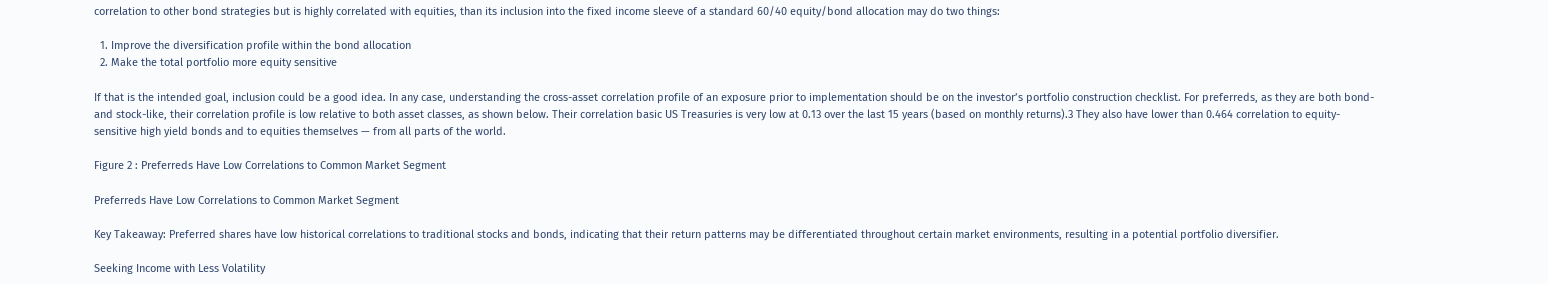correlation to other bond strategies but is highly correlated with equities, than its inclusion into the fixed income sleeve of a standard 60/40 equity/bond allocation may do two things:

  1. Improve the diversification profile within the bond allocation
  2. Make the total portfolio more equity sensitive

If that is the intended goal, inclusion could be a good idea. In any case, understanding the cross-asset correlation profile of an exposure prior to implementation should be on the investor’s portfolio construction checklist. For preferreds, as they are both bond-and stock-like, their correlation profile is low relative to both asset classes, as shown below. Their correlation basic US Treasuries is very low at 0.13 over the last 15 years (based on monthly returns).3 They also have lower than 0.464 correlation to equity-sensitive high yield bonds and to equities themselves — from all parts of the world.

Figure 2 : Preferreds Have Low Correlations to Common Market Segment

Preferreds Have Low Correlations to Common Market Segment

Key Takeaway: Preferred shares have low historical correlations to traditional stocks and bonds, indicating that their return patterns may be differentiated throughout certain market environments, resulting in a potential portfolio diversifier.

Seeking Income with Less Volatility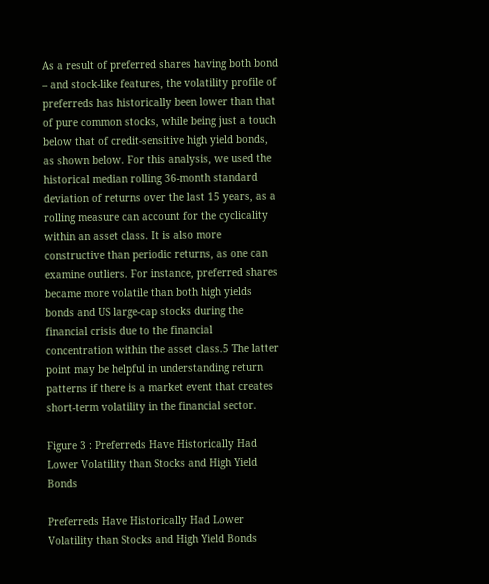As a result of preferred shares having both bond – and stock-like features, the volatility profile of preferreds has historically been lower than that of pure common stocks, while being just a touch below that of credit-sensitive high yield bonds, as shown below. For this analysis, we used the historical median rolling 36-month standard deviation of returns over the last 15 years, as a rolling measure can account for the cyclicality within an asset class. It is also more constructive than periodic returns, as one can examine outliers. For instance, preferred shares became more volatile than both high yields bonds and US large-cap stocks during the financial crisis due to the financial concentration within the asset class.5 The latter point may be helpful in understanding return patterns if there is a market event that creates short-term volatility in the financial sector.

Figure 3 : Preferreds Have Historically Had Lower Volatility than Stocks and High Yield Bonds

Preferreds Have Historically Had Lower Volatility than Stocks and High Yield Bonds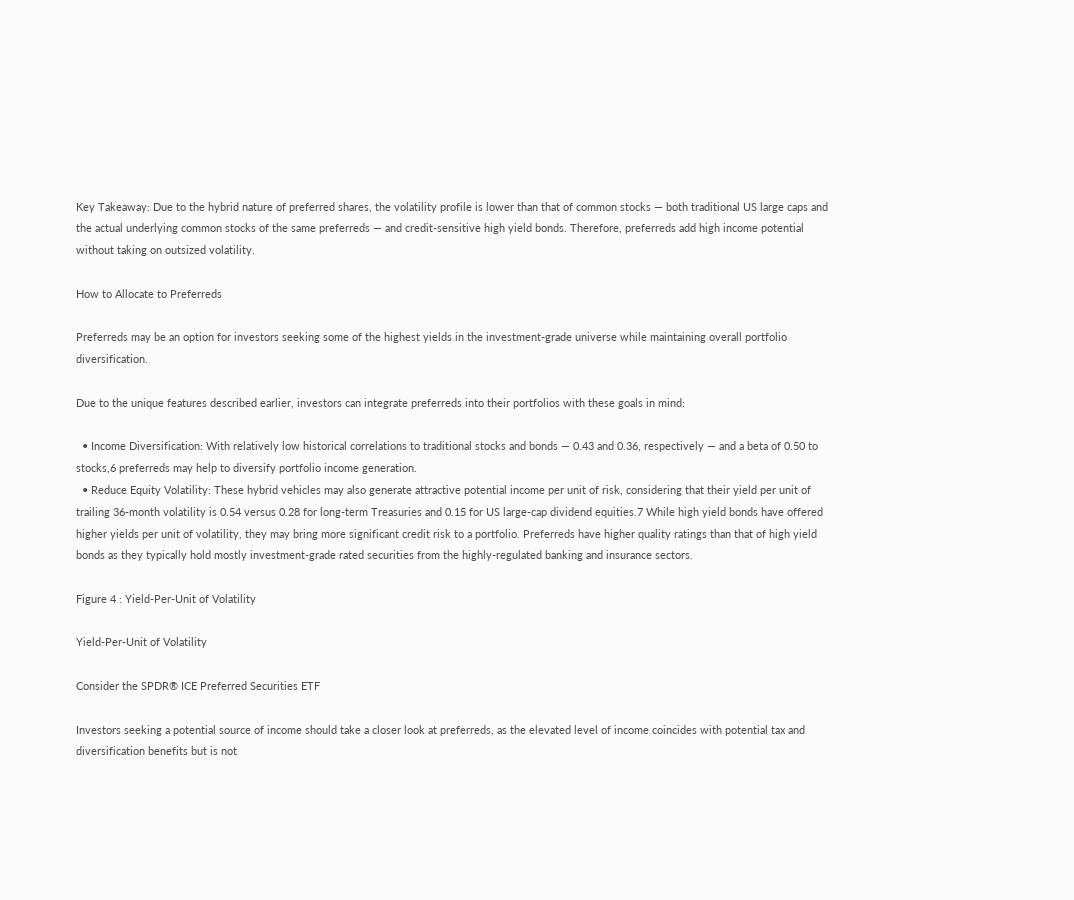Key Takeaway: Due to the hybrid nature of preferred shares, the volatility profile is lower than that of common stocks — both traditional US large caps and the actual underlying common stocks of the same preferreds — and credit-sensitive high yield bonds. Therefore, preferreds add high income potential without taking on outsized volatility.

How to Allocate to Preferreds

Preferreds may be an option for investors seeking some of the highest yields in the investment-grade universe while maintaining overall portfolio diversification.

Due to the unique features described earlier, investors can integrate preferreds into their portfolios with these goals in mind:

  • Income Diversification: With relatively low historical correlations to traditional stocks and bonds — 0.43 and 0.36, respectively — and a beta of 0.50 to stocks,6 preferreds may help to diversify portfolio income generation.
  • Reduce Equity Volatility: These hybrid vehicles may also generate attractive potential income per unit of risk, considering that their yield per unit of trailing 36-month volatility is 0.54 versus 0.28 for long-term Treasuries and 0.15 for US large-cap dividend equities.7 While high yield bonds have offered higher yields per unit of volatility, they may bring more significant credit risk to a portfolio. Preferreds have higher quality ratings than that of high yield bonds as they typically hold mostly investment-grade rated securities from the highly-regulated banking and insurance sectors.

Figure 4 : Yield-Per-Unit of Volatility

Yield-Per-Unit of Volatility

Consider the SPDR® ICE Preferred Securities ETF

Investors seeking a potential source of income should take a closer look at preferreds, as the elevated level of income coincides with potential tax and diversification benefits but is not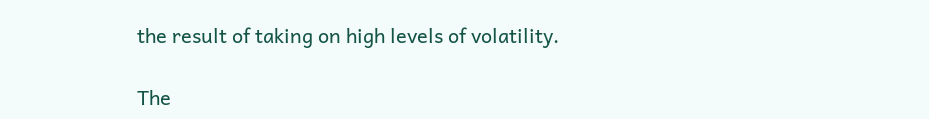the result of taking on high levels of volatility.

The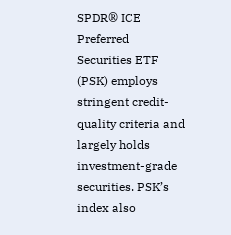SPDR® ICE Preferred Securities ETF (PSK) employs stringent credit-quality criteria and largely holds investment-grade securities. PSK’s index also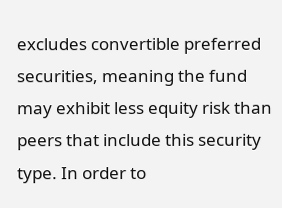excludes convertible preferred securities, meaning the fund may exhibit less equity risk than peers that include this security type. In order to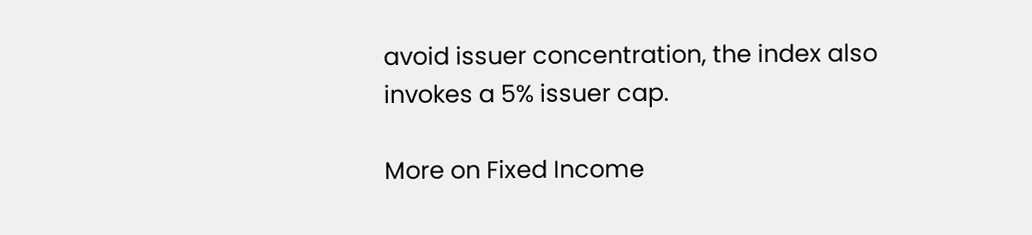avoid issuer concentration, the index also invokes a 5% issuer cap.

More on Fixed Income